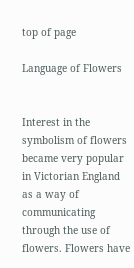top of page

Language of Flowers


Interest in the symbolism of flowers became very popular in Victorian England as a way of communicating through the use of flowers. Flowers have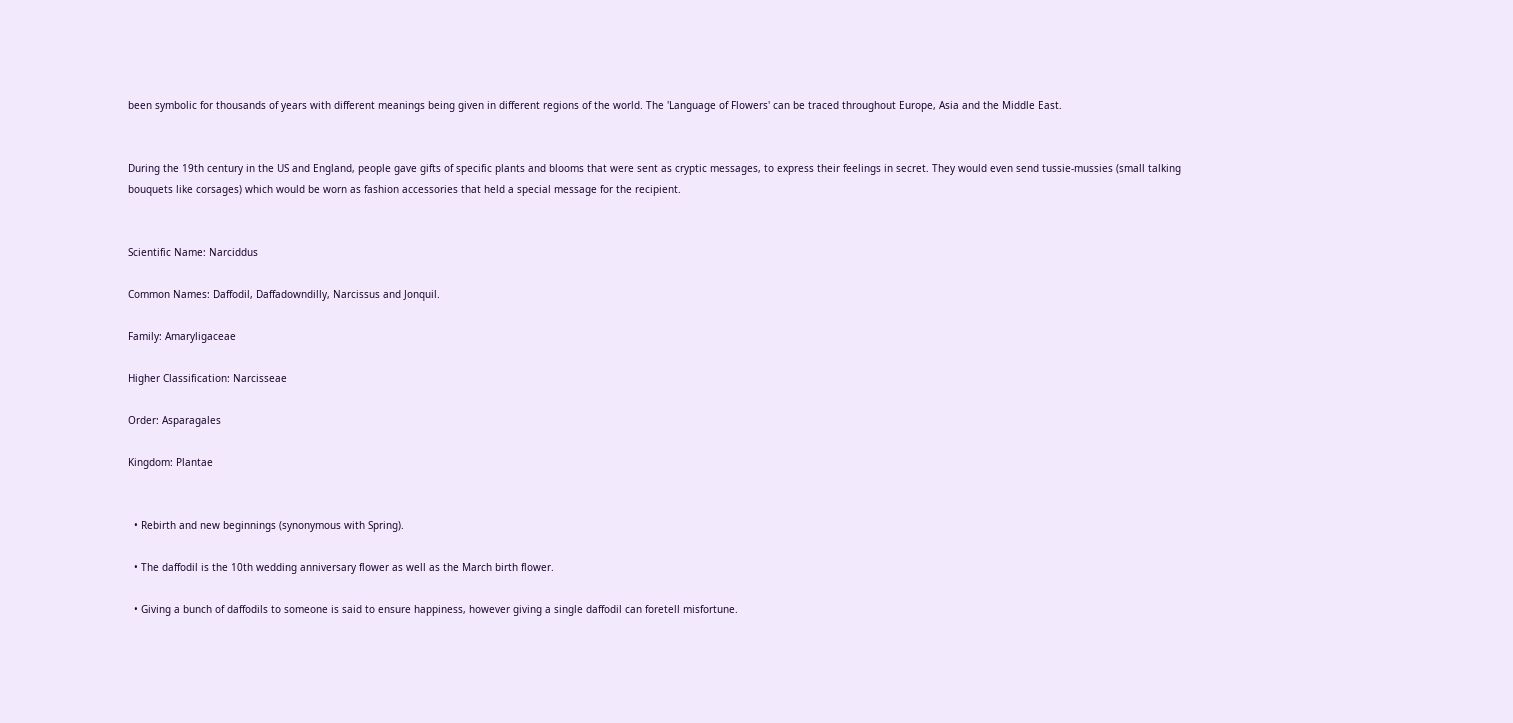been symbolic for thousands of years with different meanings being given in different regions of the world. The 'Language of Flowers' can be traced throughout Europe, Asia and the Middle East.


During the 19th century in the US and England, people gave gifts of specific plants and blooms that were sent as cryptic messages, to express their feelings in secret. They would even send tussie-mussies (small talking bouquets like corsages) which would be worn as fashion accessories that held a special message for the recipient.


Scientific Name: Narciddus

Common Names: Daffodil, Daffadowndilly, Narcissus and Jonquil.

Family: Amaryligaceae

Higher Classification: Narcisseae

Order: Asparagales

Kingdom: Plantae


  • Rebirth and new beginnings (synonymous with Spring).

  • The daffodil is the 10th wedding anniversary flower as well as the March birth flower.

  • Giving a bunch of daffodils to someone is said to ensure happiness, however giving a single daffodil can foretell misfortune.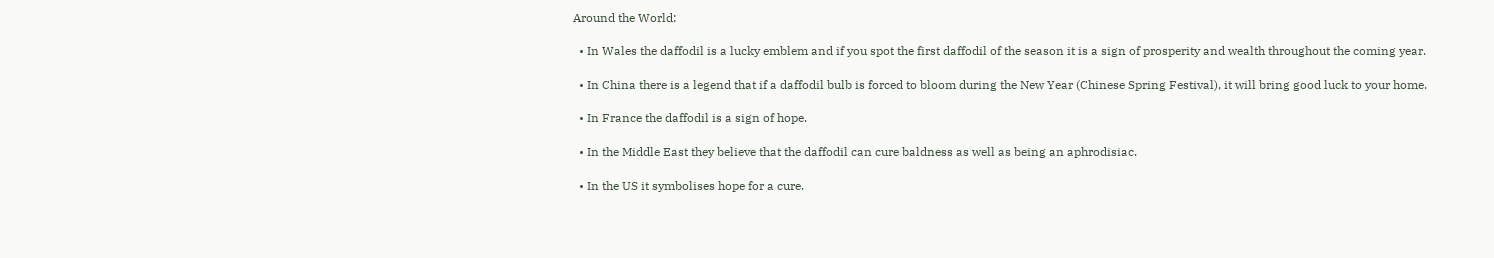Around the World:

  • In Wales the daffodil is a lucky emblem and if you spot the first daffodil of the season it is a sign of prosperity and wealth throughout the coming year.

  • In China there is a legend that if a daffodil bulb is forced to bloom during the New Year (Chinese Spring Festival), it will bring good luck to your home.

  • In France the daffodil is a sign of hope.

  • In the Middle East they believe that the daffodil can cure baldness as well as being an aphrodisiac.

  • In the US it symbolises hope for a cure.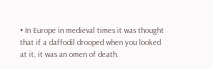• In Europe in medieval times it was thought that if a daffodil drooped when you looked at it, it was an omen of death.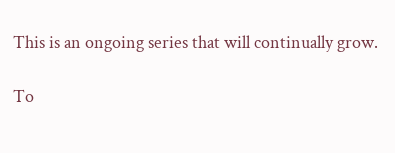This is an ongoing series that will continually grow.

To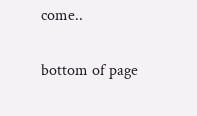come..

bottom of page